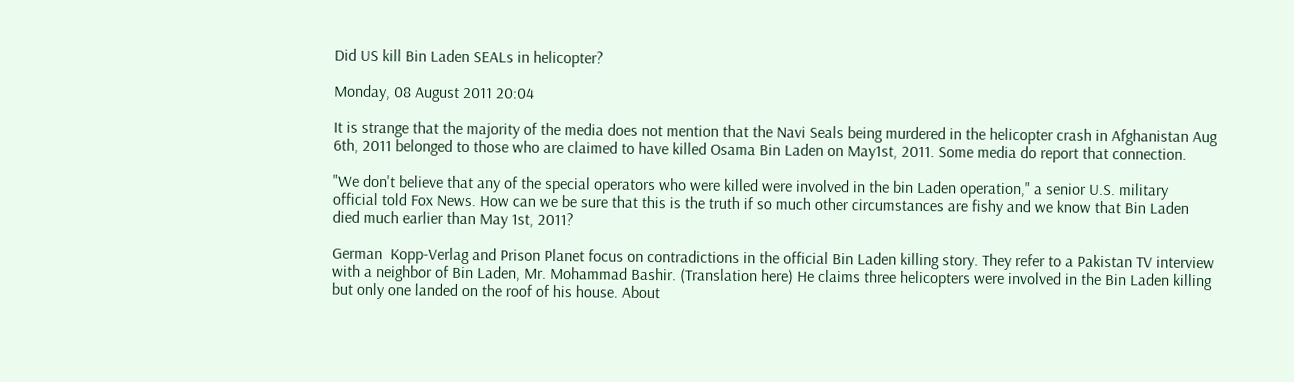Did US kill Bin Laden SEALs in helicopter?

Monday, 08 August 2011 20:04

It is strange that the majority of the media does not mention that the Navi Seals being murdered in the helicopter crash in Afghanistan Aug 6th, 2011 belonged to those who are claimed to have killed Osama Bin Laden on May1st, 2011. Some media do report that connection.

"We don't believe that any of the special operators who were killed were involved in the bin Laden operation," a senior U.S. military official told Fox News. How can we be sure that this is the truth if so much other circumstances are fishy and we know that Bin Laden died much earlier than May 1st, 2011?

German  Kopp-Verlag and Prison Planet focus on contradictions in the official Bin Laden killing story. They refer to a Pakistan TV interview with a neighbor of Bin Laden, Mr. Mohammad Bashir. (Translation here) He claims three helicopters were involved in the Bin Laden killing but only one landed on the roof of his house. About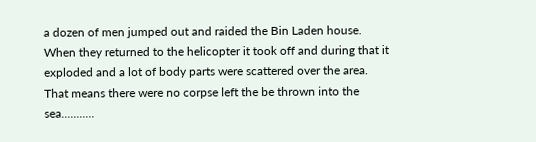a dozen of men jumped out and raided the Bin Laden house. When they returned to the helicopter it took off and during that it exploded and a lot of body parts were scattered over the area. That means there were no corpse left the be thrown into the sea...........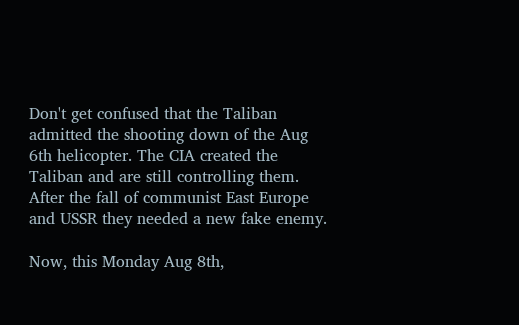Don't get confused that the Taliban admitted the shooting down of the Aug 6th helicopter. The CIA created the Taliban and are still controlling them. After the fall of communist East Europe and USSR they needed a new fake enemy.

Now, this Monday Aug 8th,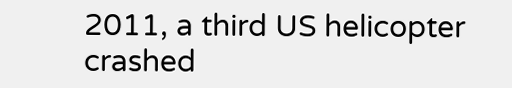2011, a third US helicopter crashed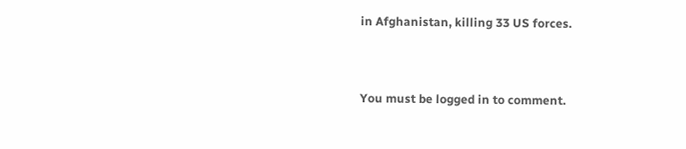in Afghanistan, killing 33 US forces.


You must be logged in to comment.